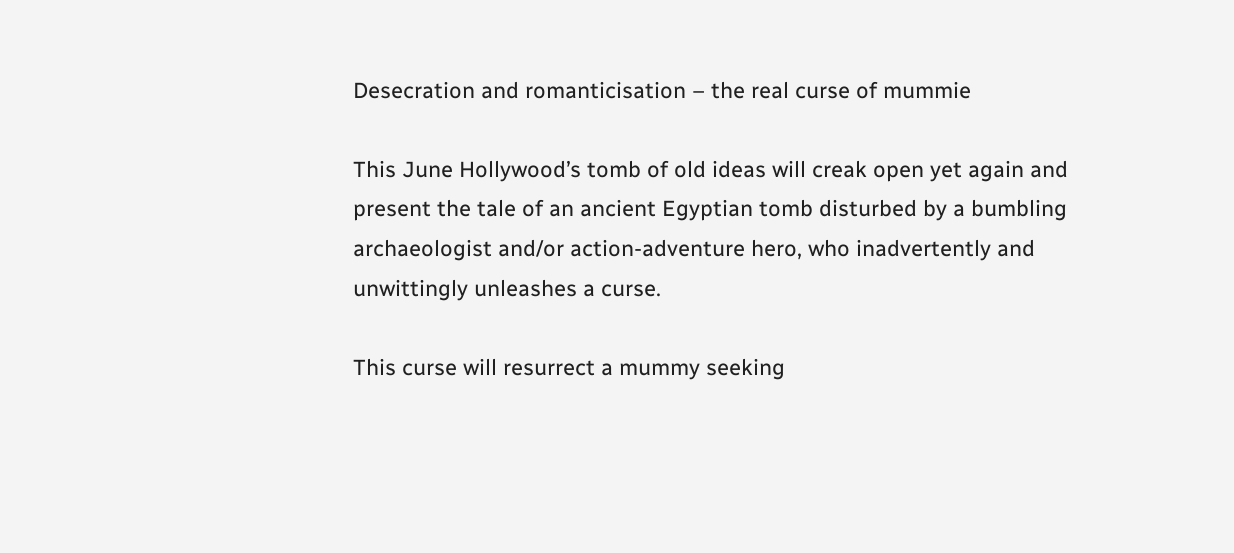Desecration and romanticisation – the real curse of mummie

This June Hollywood’s tomb of old ideas will creak open yet again and present the tale of an ancient Egyptian tomb disturbed by a bumbling archaeologist and/or action-adventure hero, who inadvertently and unwittingly unleashes a curse.

This curse will resurrect a mummy seeking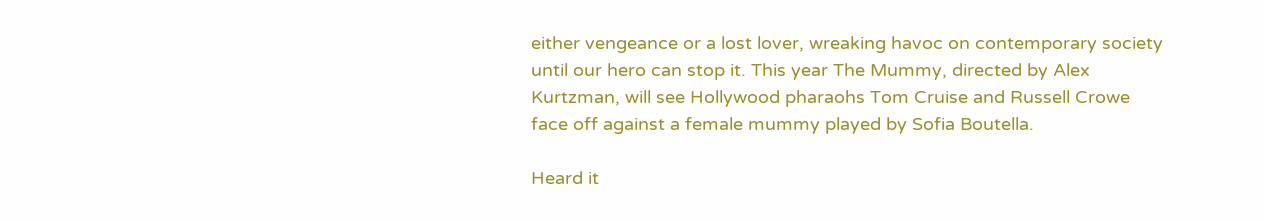either vengeance or a lost lover, wreaking havoc on contemporary society until our hero can stop it. This year The Mummy, directed by Alex Kurtzman, will see Hollywood pharaohs Tom Cruise and Russell Crowe face off against a female mummy played by Sofia Boutella.

Heard it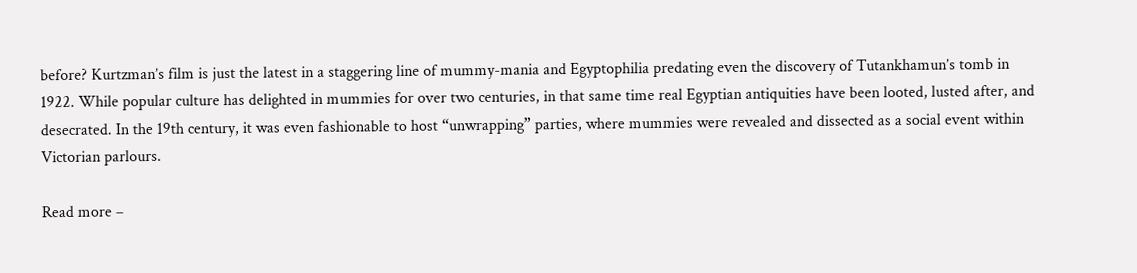before? Kurtzman’s film is just the latest in a staggering line of mummy-mania and Egyptophilia predating even the discovery of Tutankhamun’s tomb in 1922. While popular culture has delighted in mummies for over two centuries, in that same time real Egyptian antiquities have been looted, lusted after, and desecrated. In the 19th century, it was even fashionable to host “unwrapping” parties, where mummies were revealed and dissected as a social event within Victorian parlours.

Read more –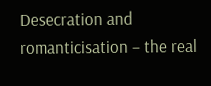Desecration and romanticisation – the real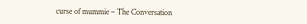curse of mummie – The Conversation